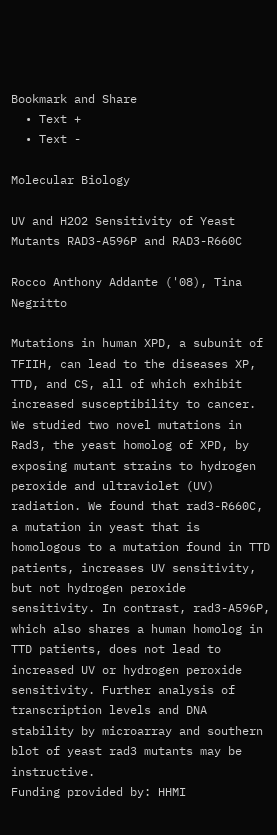Bookmark and Share
  • Text +
  • Text -

Molecular Biology

UV and H2O2 Sensitivity of Yeast Mutants RAD3-A596P and RAD3-R660C

Rocco Anthony Addante ('08), Tina Negritto

Mutations in human XPD, a subunit of TFIIH, can lead to the diseases XP, TTD, and CS, all of which exhibit increased susceptibility to cancer. We studied two novel mutations in Rad3, the yeast homolog of XPD, by exposing mutant strains to hydrogen peroxide and ultraviolet (UV) radiation. We found that rad3-R660C, a mutation in yeast that is homologous to a mutation found in TTD patients, increases UV sensitivity, but not hydrogen peroxide sensitivity. In contrast, rad3-A596P, which also shares a human homolog in TTD patients, does not lead to increased UV or hydrogen peroxide sensitivity. Further analysis of transcription levels and DNA stability by microarray and southern blot of yeast rad3 mutants may be instructive.
Funding provided by: HHMI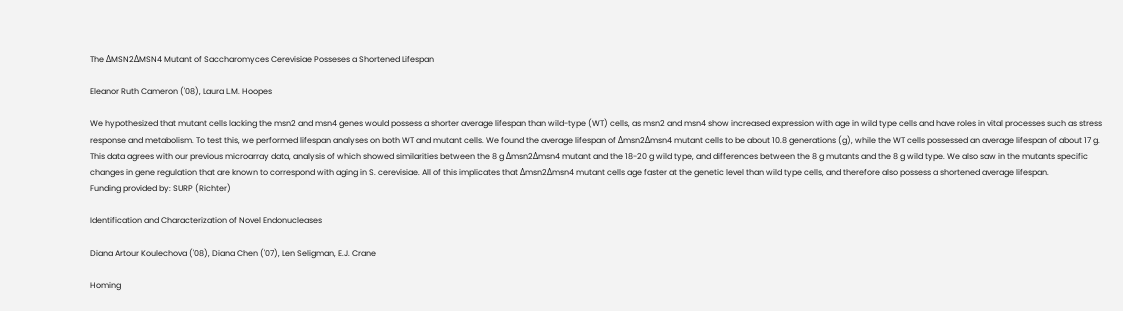The ΔMSN2ΔMSN4 Mutant of Saccharomyces Cerevisiae Posseses a Shortened Lifespan

Eleanor Ruth Cameron ('08), Laura L.M. Hoopes

We hypothesized that mutant cells lacking the msn2 and msn4 genes would possess a shorter average lifespan than wild-type (WT) cells, as msn2 and msn4 show increased expression with age in wild type cells and have roles in vital processes such as stress response and metabolism. To test this, we performed lifespan analyses on both WT and mutant cells. We found the average lifespan of Δmsn2Δmsn4 mutant cells to be about 10.8 generations (g), while the WT cells possessed an average lifespan of about 17 g. This data agrees with our previous microarray data, analysis of which showed similarities between the 8 g Δmsn2Δmsn4 mutant and the 18-20 g wild type, and differences between the 8 g mutants and the 8 g wild type. We also saw in the mutants specific changes in gene regulation that are known to correspond with aging in S. cerevisiae. All of this implicates that Δmsn2Δmsn4 mutant cells age faster at the genetic level than wild type cells, and therefore also possess a shortened average lifespan.
Funding provided by: SURP (Richter)

Identification and Characterization of Novel Endonucleases

Diana Artour Koulechova ('08), Diana Chen ('07), Len Seligman, E.J. Crane

Homing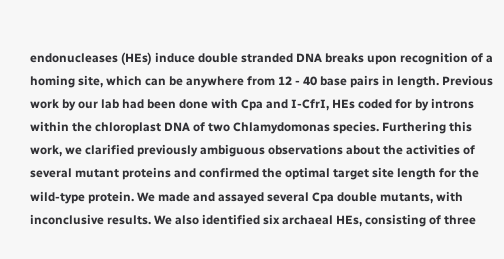endonucleases (HEs) induce double stranded DNA breaks upon recognition of a homing site, which can be anywhere from 12 - 40 base pairs in length. Previous work by our lab had been done with Cpa and I-CfrI, HEs coded for by introns within the chloroplast DNA of two Chlamydomonas species. Furthering this work, we clarified previously ambiguous observations about the activities of several mutant proteins and confirmed the optimal target site length for the wild-type protein. We made and assayed several Cpa double mutants, with inconclusive results. We also identified six archaeal HEs, consisting of three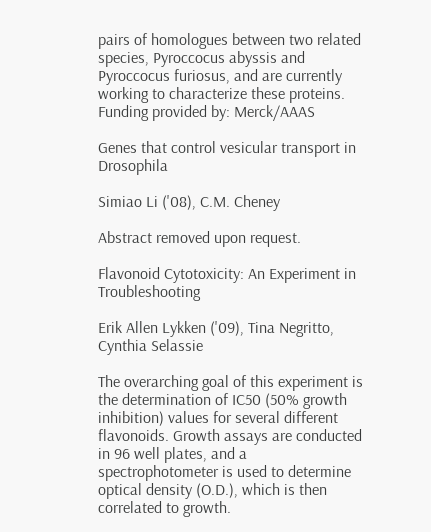pairs of homologues between two related species, Pyroccocus abyssis and Pyroccocus furiosus, and are currently working to characterize these proteins.
Funding provided by: Merck/AAAS

Genes that control vesicular transport in Drosophila

Simiao Li ('08), C.M. Cheney

Abstract removed upon request.

Flavonoid Cytotoxicity: An Experiment in Troubleshooting

Erik Allen Lykken ('09), Tina Negritto, Cynthia Selassie

The overarching goal of this experiment is the determination of IC50 (50% growth inhibition) values for several different flavonoids. Growth assays are conducted in 96 well plates, and a spectrophotometer is used to determine optical density (O.D.), which is then correlated to growth.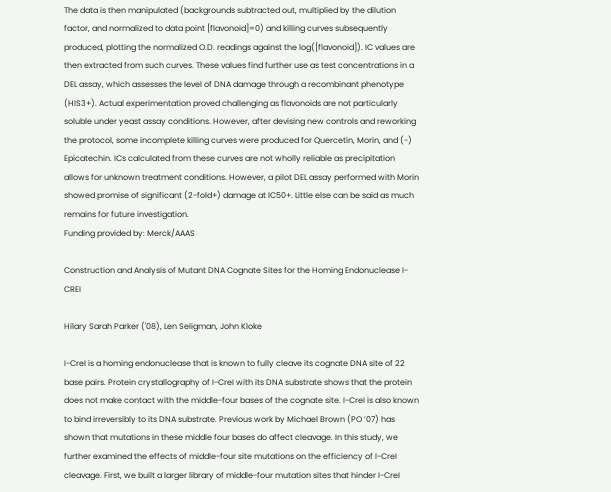The data is then manipulated (backgrounds subtracted out, multiplied by the dilution factor, and normalized to data point [flavonoid]=0) and killing curves subsequently produced, plotting the normalized O.D. readings against the log([flavonoid]). IC values are then extracted from such curves. These values find further use as test concentrations in a DEL assay, which assesses the level of DNA damage through a recombinant phenotype (HIS3+). Actual experimentation proved challenging as flavonoids are not particularly soluble under yeast assay conditions. However, after devising new controls and reworking the protocol, some incomplete killing curves were produced for Quercetin, Morin, and (-) Epicatechin. ICs calculated from these curves are not wholly reliable as precipitation allows for unknown treatment conditions. However, a pilot DEL assay performed with Morin showed promise of significant (2-fold+) damage at IC50+. Little else can be said as much remains for future investigation.
Funding provided by: Merck/AAAS

Construction and Analysis of Mutant DNA Cognate Sites for the Homing Endonuclease I-CREI

Hilary Sarah Parker ('08), Len Seligman, John Kloke

I-CreI is a homing endonuclease that is known to fully cleave its cognate DNA site of 22 base pairs. Protein crystallography of I-CreI with its DNA substrate shows that the protein does not make contact with the middle-four bases of the cognate site. I-CreI is also known to bind irreversibly to its DNA substrate. Previous work by Michael Brown (PO ’07) has shown that mutations in these middle four bases do affect cleavage. In this study, we further examined the effects of middle-four site mutations on the efficiency of I-CreI cleavage. First, we built a larger library of middle-four mutation sites that hinder I-CreI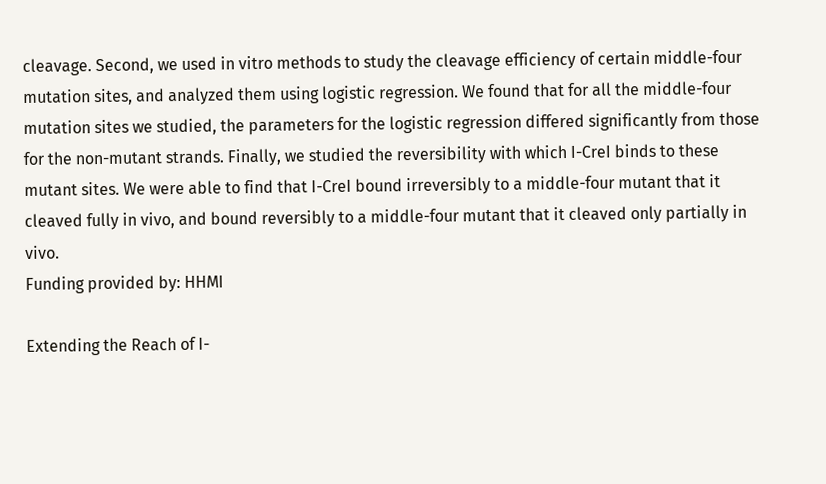cleavage. Second, we used in vitro methods to study the cleavage efficiency of certain middle-four mutation sites, and analyzed them using logistic regression. We found that for all the middle-four mutation sites we studied, the parameters for the logistic regression differed significantly from those for the non-mutant strands. Finally, we studied the reversibility with which I-CreI binds to these mutant sites. We were able to find that I-CreI bound irreversibly to a middle-four mutant that it cleaved fully in vivo, and bound reversibly to a middle-four mutant that it cleaved only partially in vivo.
Funding provided by: HHMI

Extending the Reach of I-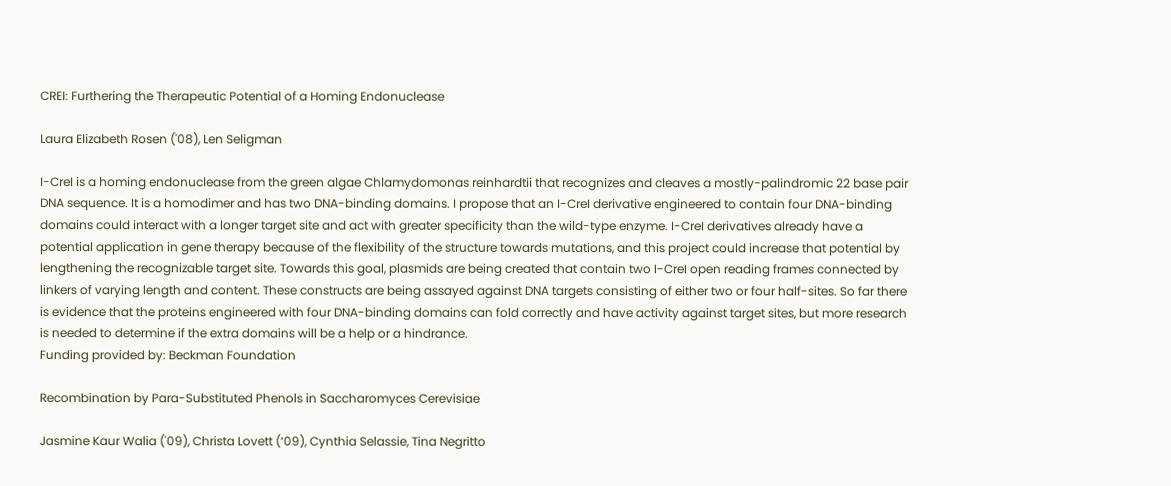CREI: Furthering the Therapeutic Potential of a Homing Endonuclease

Laura Elizabeth Rosen ('08), Len Seligman

I-CreI is a homing endonuclease from the green algae Chlamydomonas reinhardtii that recognizes and cleaves a mostly-palindromic 22 base pair DNA sequence. It is a homodimer and has two DNA-binding domains. I propose that an I-CreI derivative engineered to contain four DNA-binding domains could interact with a longer target site and act with greater specificity than the wild-type enzyme. I-CreI derivatives already have a potential application in gene therapy because of the flexibility of the structure towards mutations, and this project could increase that potential by lengthening the recognizable target site. Towards this goal, plasmids are being created that contain two I-CreI open reading frames connected by linkers of varying length and content. These constructs are being assayed against DNA targets consisting of either two or four half-sites. So far there is evidence that the proteins engineered with four DNA-binding domains can fold correctly and have activity against target sites, but more research is needed to determine if the extra domains will be a help or a hindrance.
Funding provided by: Beckman Foundation

Recombination by Para-Substituted Phenols in Saccharomyces Cerevisiae

Jasmine Kaur Walia ('09), Christa Lovett (‘09), Cynthia Selassie, Tina Negritto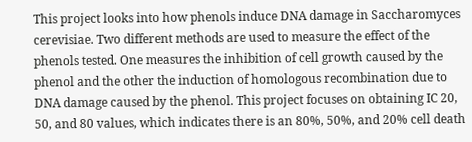This project looks into how phenols induce DNA damage in Saccharomyces cerevisiae. Two different methods are used to measure the effect of the phenols tested. One measures the inhibition of cell growth caused by the phenol and the other the induction of homologous recombination due to DNA damage caused by the phenol. This project focuses on obtaining IC 20, 50, and 80 values, which indicates there is an 80%, 50%, and 20% cell death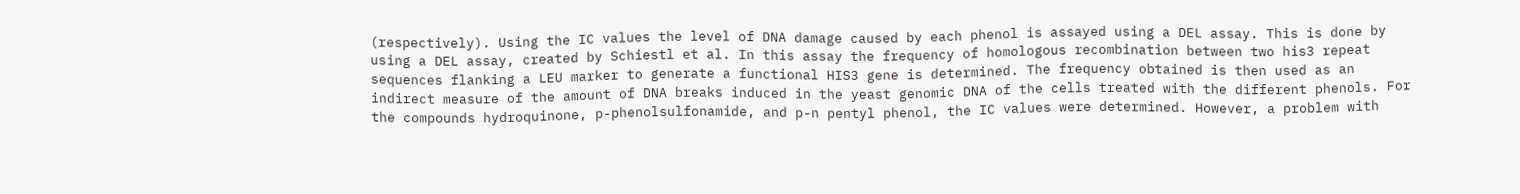(respectively). Using the IC values the level of DNA damage caused by each phenol is assayed using a DEL assay. This is done by using a DEL assay, created by Schiestl et al. In this assay the frequency of homologous recombination between two his3 repeat sequences flanking a LEU marker to generate a functional HIS3 gene is determined. The frequency obtained is then used as an indirect measure of the amount of DNA breaks induced in the yeast genomic DNA of the cells treated with the different phenols. For the compounds hydroquinone, p-phenolsulfonamide, and p-n pentyl phenol, the IC values were determined. However, a problem with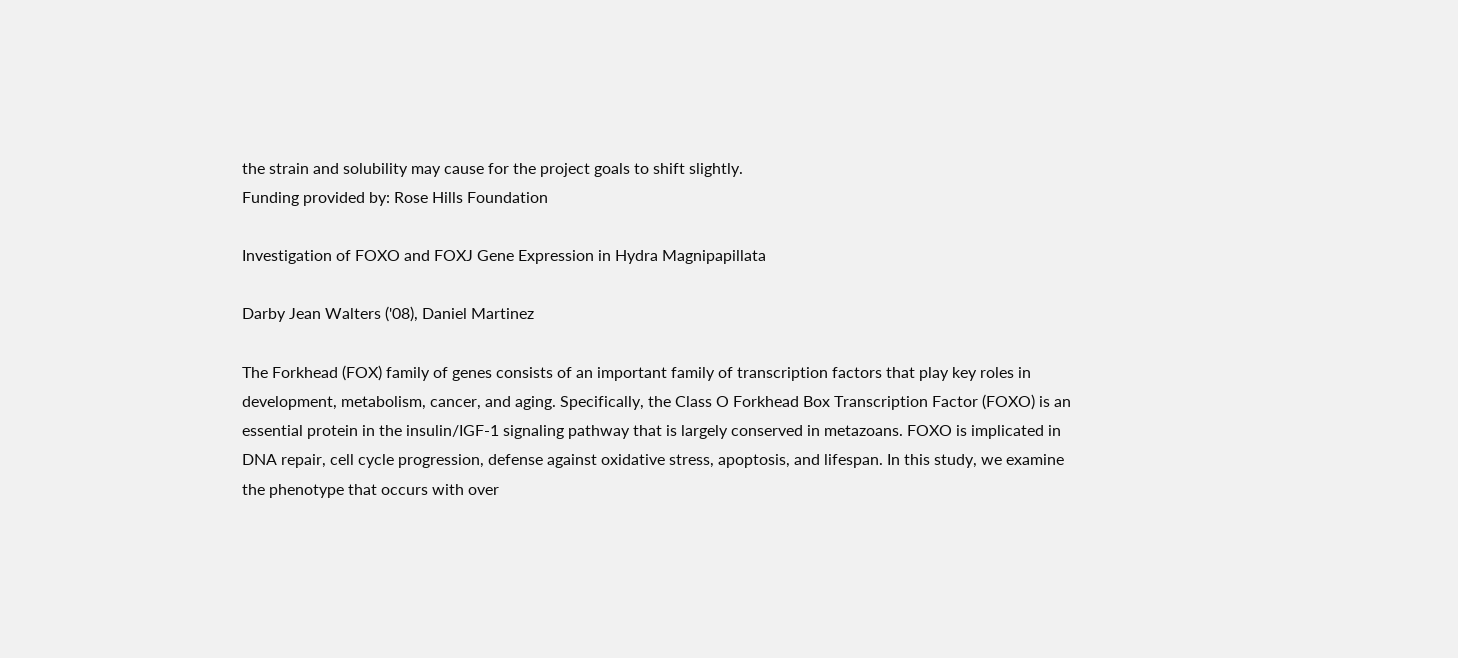the strain and solubility may cause for the project goals to shift slightly.
Funding provided by: Rose Hills Foundation

Investigation of FOXO and FOXJ Gene Expression in Hydra Magnipapillata

Darby Jean Walters ('08), Daniel Martinez

The Forkhead (FOX) family of genes consists of an important family of transcription factors that play key roles in development, metabolism, cancer, and aging. Specifically, the Class O Forkhead Box Transcription Factor (FOXO) is an essential protein in the insulin/IGF-1 signaling pathway that is largely conserved in metazoans. FOXO is implicated in DNA repair, cell cycle progression, defense against oxidative stress, apoptosis, and lifespan. In this study, we examine the phenotype that occurs with over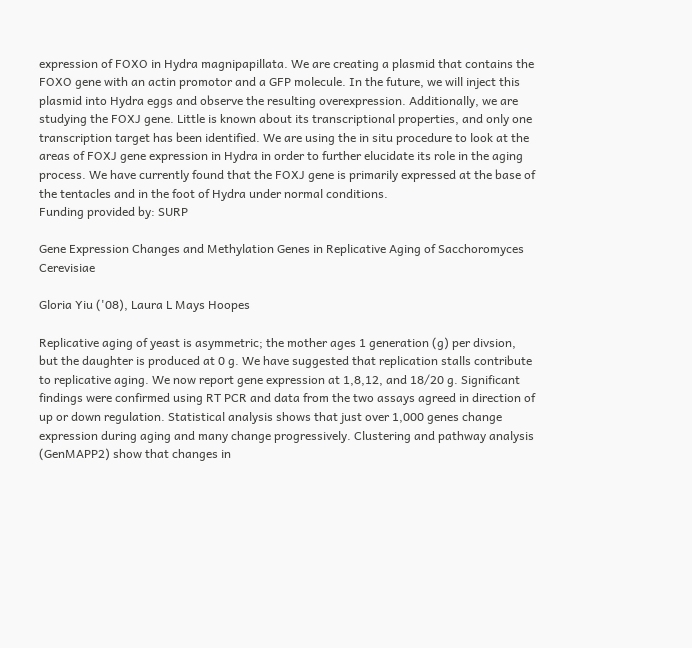expression of FOXO in Hydra magnipapillata. We are creating a plasmid that contains the FOXO gene with an actin promotor and a GFP molecule. In the future, we will inject this plasmid into Hydra eggs and observe the resulting overexpression. Additionally, we are studying the FOXJ gene. Little is known about its transcriptional properties, and only one transcription target has been identified. We are using the in situ procedure to look at the areas of FOXJ gene expression in Hydra in order to further elucidate its role in the aging process. We have currently found that the FOXJ gene is primarily expressed at the base of the tentacles and in the foot of Hydra under normal conditions.
Funding provided by: SURP

Gene Expression Changes and Methylation Genes in Replicative Aging of Sacchoromyces Cerevisiae

Gloria Yiu ('08), Laura L Mays Hoopes

Replicative aging of yeast is asymmetric; the mother ages 1 generation (g) per divsion, but the daughter is produced at 0 g. We have suggested that replication stalls contribute to replicative aging. We now report gene expression at 1,8,12, and 18/20 g. Significant findings were confirmed using RT PCR and data from the two assays agreed in direction of up or down regulation. Statistical analysis shows that just over 1,000 genes change expression during aging and many change progressively. Clustering and pathway analysis (GenMAPP2) show that changes in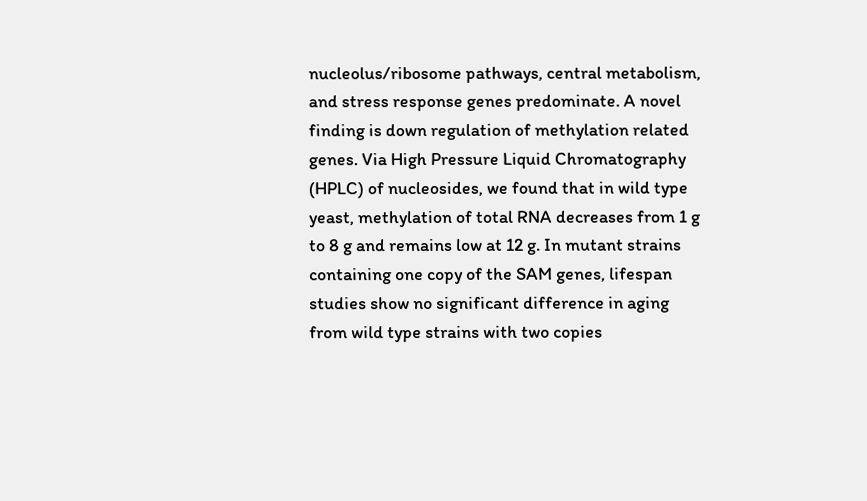nucleolus/ribosome pathways, central metabolism, and stress response genes predominate. A novel finding is down regulation of methylation related genes. Via High Pressure Liquid Chromatography (HPLC) of nucleosides, we found that in wild type yeast, methylation of total RNA decreases from 1 g to 8 g and remains low at 12 g. In mutant strains containing one copy of the SAM genes, lifespan studies show no significant difference in aging from wild type strains with two copies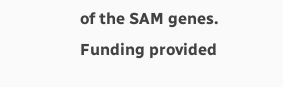of the SAM genes.
Funding provided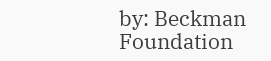by: Beckman Foundation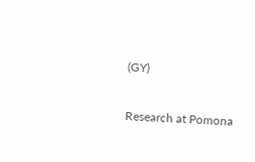(GY)

Research at Pomona